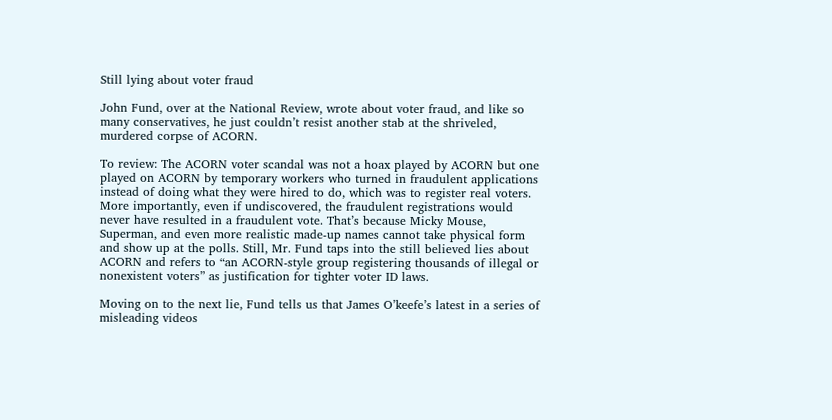Still lying about voter fraud

John Fund, over at the National Review, wrote about voter fraud, and like so many conservatives, he just couldn’t resist another stab at the shriveled, murdered corpse of ACORN.

To review: The ACORN voter scandal was not a hoax played by ACORN but one played on ACORN by temporary workers who turned in fraudulent applications instead of doing what they were hired to do, which was to register real voters. More importantly, even if undiscovered, the fraudulent registrations would never have resulted in a fraudulent vote. That’s because Micky Mouse, Superman, and even more realistic made-up names cannot take physical form and show up at the polls. Still, Mr. Fund taps into the still believed lies about ACORN and refers to “an ACORN-style group registering thousands of illegal or nonexistent voters” as justification for tighter voter ID laws.

Moving on to the next lie, Fund tells us that James O’keefe’s latest in a series of misleading videos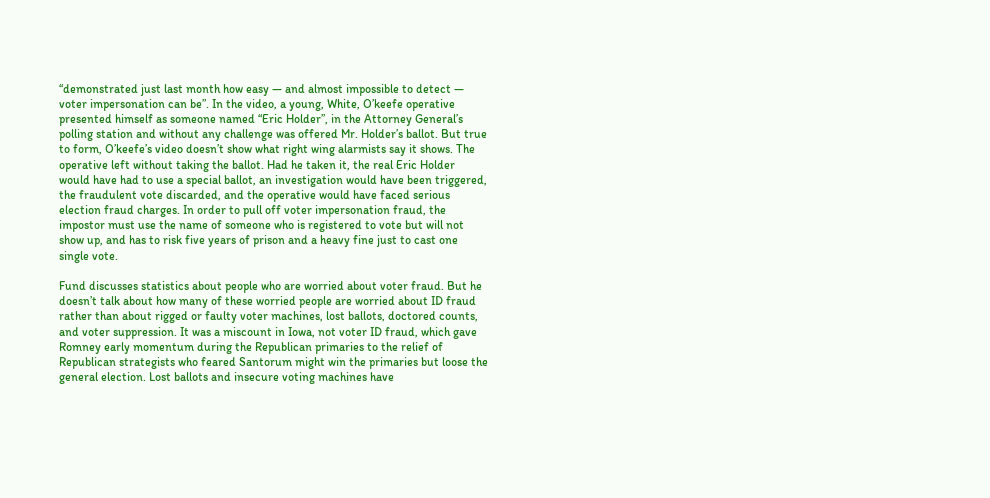“demonstrated just last month how easy — and almost impossible to detect — voter impersonation can be”. In the video, a young, White, O’keefe operative presented himself as someone named “Eric Holder”, in the Attorney General’s polling station and without any challenge was offered Mr. Holder’s ballot. But true to form, O’keefe’s video doesn’t show what right wing alarmists say it shows. The operative left without taking the ballot. Had he taken it, the real Eric Holder would have had to use a special ballot, an investigation would have been triggered, the fraudulent vote discarded, and the operative would have faced serious election fraud charges. In order to pull off voter impersonation fraud, the impostor must use the name of someone who is registered to vote but will not show up, and has to risk five years of prison and a heavy fine just to cast one single vote.

Fund discusses statistics about people who are worried about voter fraud. But he doesn’t talk about how many of these worried people are worried about ID fraud rather than about rigged or faulty voter machines, lost ballots, doctored counts, and voter suppression. It was a miscount in Iowa, not voter ID fraud, which gave Romney early momentum during the Republican primaries to the relief of Republican strategists who feared Santorum might win the primaries but loose the general election. Lost ballots and insecure voting machines have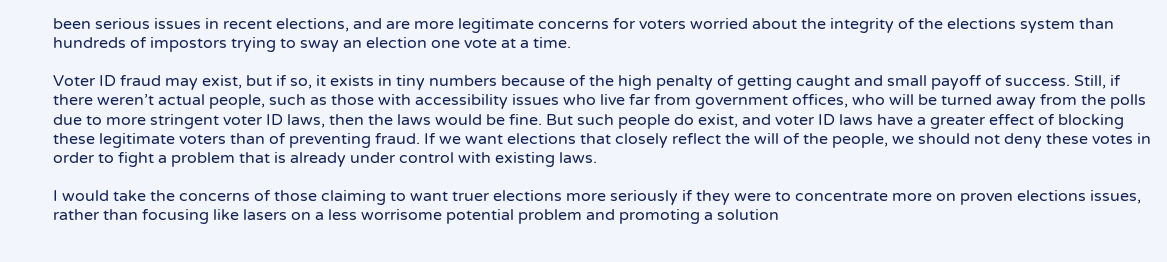been serious issues in recent elections, and are more legitimate concerns for voters worried about the integrity of the elections system than hundreds of impostors trying to sway an election one vote at a time.

Voter ID fraud may exist, but if so, it exists in tiny numbers because of the high penalty of getting caught and small payoff of success. Still, if there weren’t actual people, such as those with accessibility issues who live far from government offices, who will be turned away from the polls due to more stringent voter ID laws, then the laws would be fine. But such people do exist, and voter ID laws have a greater effect of blocking these legitimate voters than of preventing fraud. If we want elections that closely reflect the will of the people, we should not deny these votes in order to fight a problem that is already under control with existing laws.

I would take the concerns of those claiming to want truer elections more seriously if they were to concentrate more on proven elections issues, rather than focusing like lasers on a less worrisome potential problem and promoting a solution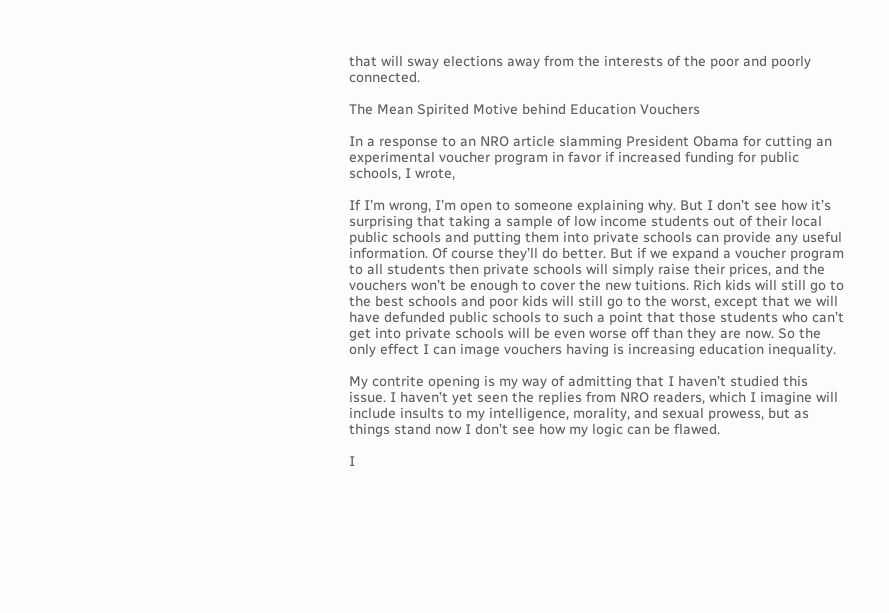that will sway elections away from the interests of the poor and poorly connected.

The Mean Spirited Motive behind Education Vouchers

In a response to an NRO article slamming President Obama for cutting an experimental voucher program in favor if increased funding for public schools, I wrote,

If I’m wrong, I’m open to someone explaining why. But I don’t see how it’s surprising that taking a sample of low income students out of their local public schools and putting them into private schools can provide any useful information. Of course they’ll do better. But if we expand a voucher program to all students then private schools will simply raise their prices, and the vouchers won’t be enough to cover the new tuitions. Rich kids will still go to the best schools and poor kids will still go to the worst, except that we will have defunded public schools to such a point that those students who can’t get into private schools will be even worse off than they are now. So the only effect I can image vouchers having is increasing education inequality.

My contrite opening is my way of admitting that I haven’t studied this issue. I haven’t yet seen the replies from NRO readers, which I imagine will include insults to my intelligence, morality, and sexual prowess, but as things stand now I don’t see how my logic can be flawed.

I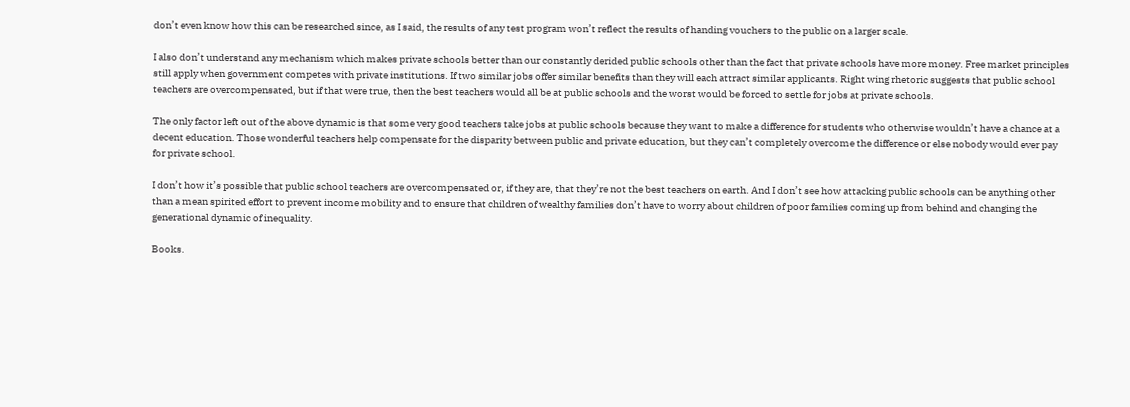don’t even know how this can be researched since, as I said, the results of any test program won’t reflect the results of handing vouchers to the public on a larger scale.

I also don’t understand any mechanism which makes private schools better than our constantly derided public schools other than the fact that private schools have more money. Free market principles still apply when government competes with private institutions. If two similar jobs offer similar benefits than they will each attract similar applicants. Right wing rhetoric suggests that public school teachers are overcompensated, but if that were true, then the best teachers would all be at public schools and the worst would be forced to settle for jobs at private schools.

The only factor left out of the above dynamic is that some very good teachers take jobs at public schools because they want to make a difference for students who otherwise wouldn’t have a chance at a decent education. Those wonderful teachers help compensate for the disparity between public and private education, but they can’t completely overcome the difference or else nobody would ever pay for private school.

I don’t how it’s possible that public school teachers are overcompensated or, if they are, that they’re not the best teachers on earth. And I don’t see how attacking public schools can be anything other than a mean spirited effort to prevent income mobility and to ensure that children of wealthy families don’t have to worry about children of poor families coming up from behind and changing the generational dynamic of inequality.

Books.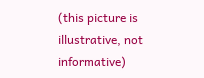(this picture is illustrative, not informative)